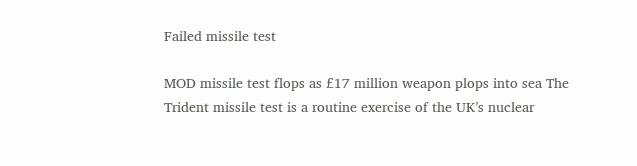Failed missile test

MOD missile test flops as £17 million weapon plops into sea The Trident missile test is a routine exercise of the UK’s nuclear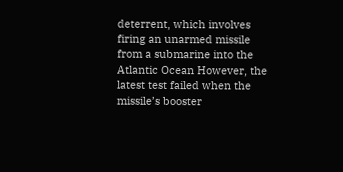deterrent, which involves firing an unarmed missile from a submarine into the Atlantic Ocean However, the latest test failed when the missile’s booster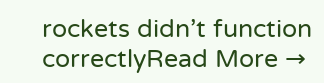rockets didn’t function correctlyRead More →